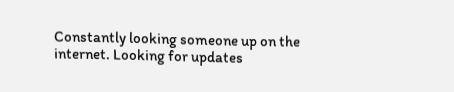Constantly looking someone up on the internet. Looking for updates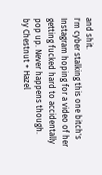and shit.
I'm cyber stalking this one bitch's Instagram hoping for a video of her getting fucked hard to accidentally pop up. Never happens though.
by Chestnut + Hazel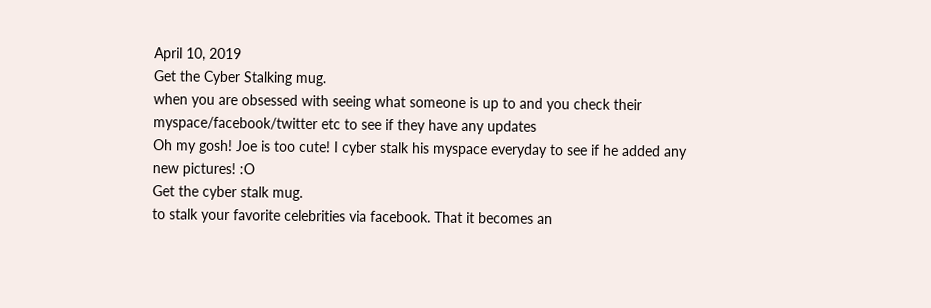April 10, 2019
Get the Cyber Stalking mug.
when you are obsessed with seeing what someone is up to and you check their myspace/facebook/twitter etc to see if they have any updates
Oh my gosh! Joe is too cute! I cyber stalk his myspace everyday to see if he added any new pictures! :O
Get the cyber stalk mug.
to stalk your favorite celebrities via facebook. That it becomes an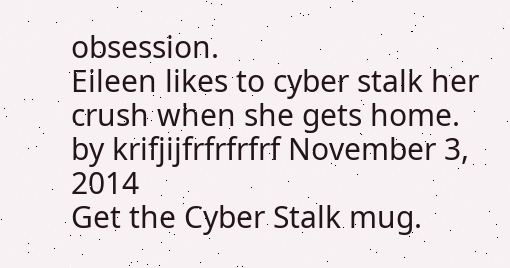obsession.
Eileen likes to cyber stalk her crush when she gets home.
by krifjijfrfrfrfrf November 3, 2014
Get the Cyber Stalk mug.